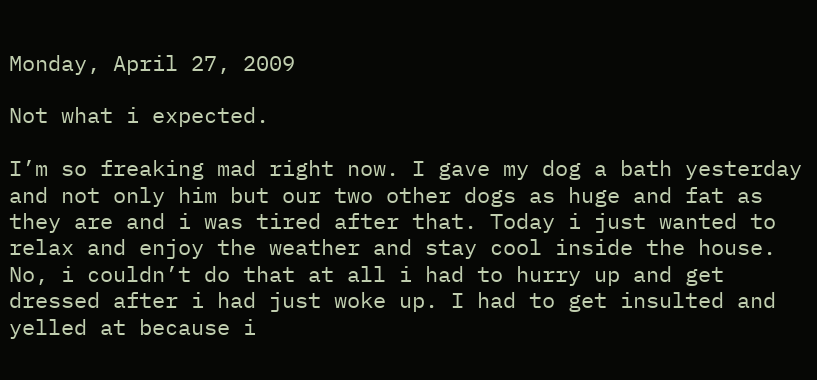Monday, April 27, 2009

Not what i expected.

I’m so freaking mad right now. I gave my dog a bath yesterday and not only him but our two other dogs as huge and fat as they are and i was tired after that. Today i just wanted to relax and enjoy the weather and stay cool inside the house. No, i couldn’t do that at all i had to hurry up and get dressed after i had just woke up. I had to get insulted and yelled at because i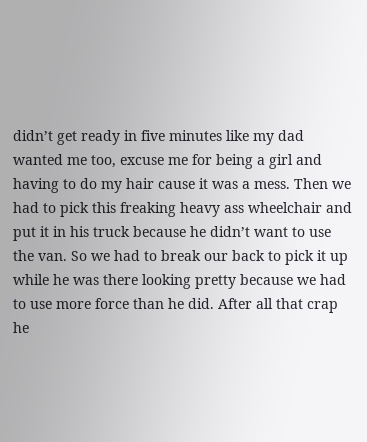didn’t get ready in five minutes like my dad wanted me too, excuse me for being a girl and having to do my hair cause it was a mess. Then we had to pick this freaking heavy ass wheelchair and put it in his truck because he didn’t want to use the van. So we had to break our back to pick it up while he was there looking pretty because we had to use more force than he did. After all that crap he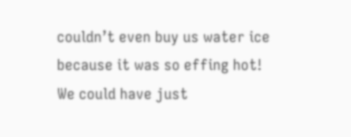couldn’t even buy us water ice because it was so effing hot! We could have just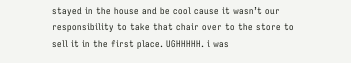stayed in the house and be cool cause it wasn’t our responsibility to take that chair over to the store to sell it in the first place. UGHHHHH. i was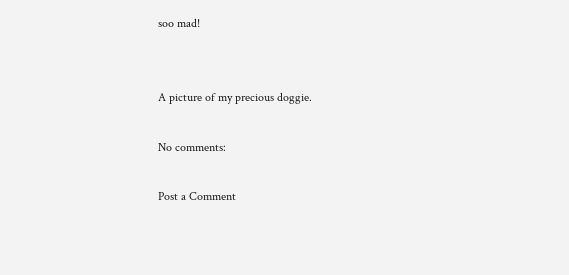soo mad!


A picture of my precious doggie.

No comments:

Post a Comment